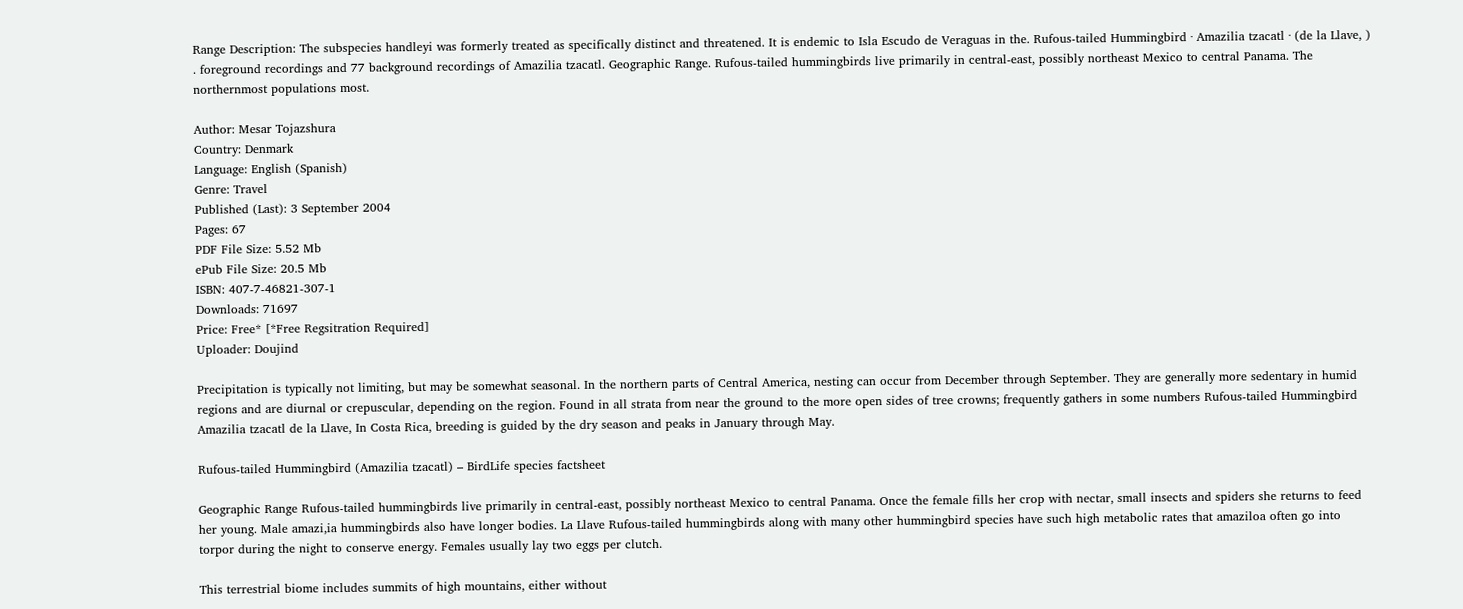Range Description: The subspecies handleyi was formerly treated as specifically distinct and threatened. It is endemic to Isla Escudo de Veraguas in the. Rufous-tailed Hummingbird · Amazilia tzacatl · (de la Llave, ) . foreground recordings and 77 background recordings of Amazilia tzacatl. Geographic Range. Rufous-tailed hummingbirds live primarily in central-east, possibly northeast Mexico to central Panama. The northernmost populations most.

Author: Mesar Tojazshura
Country: Denmark
Language: English (Spanish)
Genre: Travel
Published (Last): 3 September 2004
Pages: 67
PDF File Size: 5.52 Mb
ePub File Size: 20.5 Mb
ISBN: 407-7-46821-307-1
Downloads: 71697
Price: Free* [*Free Regsitration Required]
Uploader: Doujind

Precipitation is typically not limiting, but may be somewhat seasonal. In the northern parts of Central America, nesting can occur from December through September. They are generally more sedentary in humid regions and are diurnal or crepuscular, depending on the region. Found in all strata from near the ground to the more open sides of tree crowns; frequently gathers in some numbers Rufous-tailed Hummingbird Amazilia tzacatl de la Llave, In Costa Rica, breeding is guided by the dry season and peaks in January through May.

Rufous-tailed Hummingbird (Amazilia tzacatl) – BirdLife species factsheet

Geographic Range Rufous-tailed hummingbirds live primarily in central-east, possibly northeast Mexico to central Panama. Once the female fills her crop with nectar, small insects and spiders she returns to feed her young. Male amazi,ia hummingbirds also have longer bodies. La Llave Rufous-tailed hummingbirds along with many other hummingbird species have such high metabolic rates that amaziloa often go into torpor during the night to conserve energy. Females usually lay two eggs per clutch.

This terrestrial biome includes summits of high mountains, either without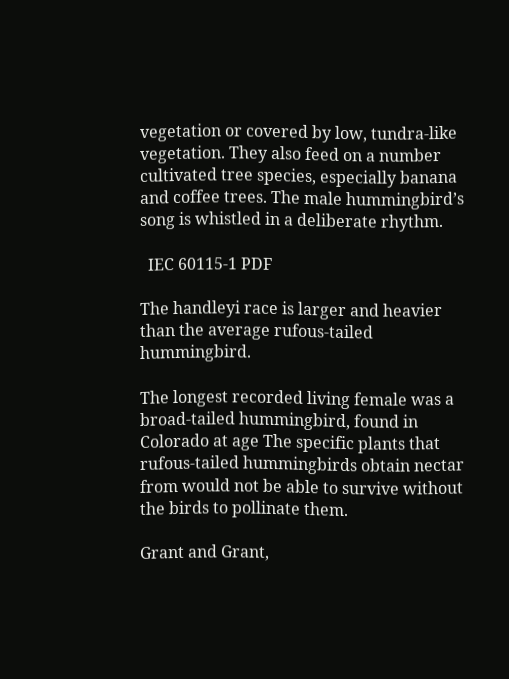vegetation or covered by low, tundra-like vegetation. They also feed on a number cultivated tree species, especially banana and coffee trees. The male hummingbird’s song is whistled in a deliberate rhythm.

  IEC 60115-1 PDF

The handleyi race is larger and heavier than the average rufous-tailed hummingbird.

The longest recorded living female was a broad-tailed hummingbird, found in Colorado at age The specific plants that rufous-tailed hummingbirds obtain nectar from would not be able to survive without the birds to pollinate them.

Grant and Grant,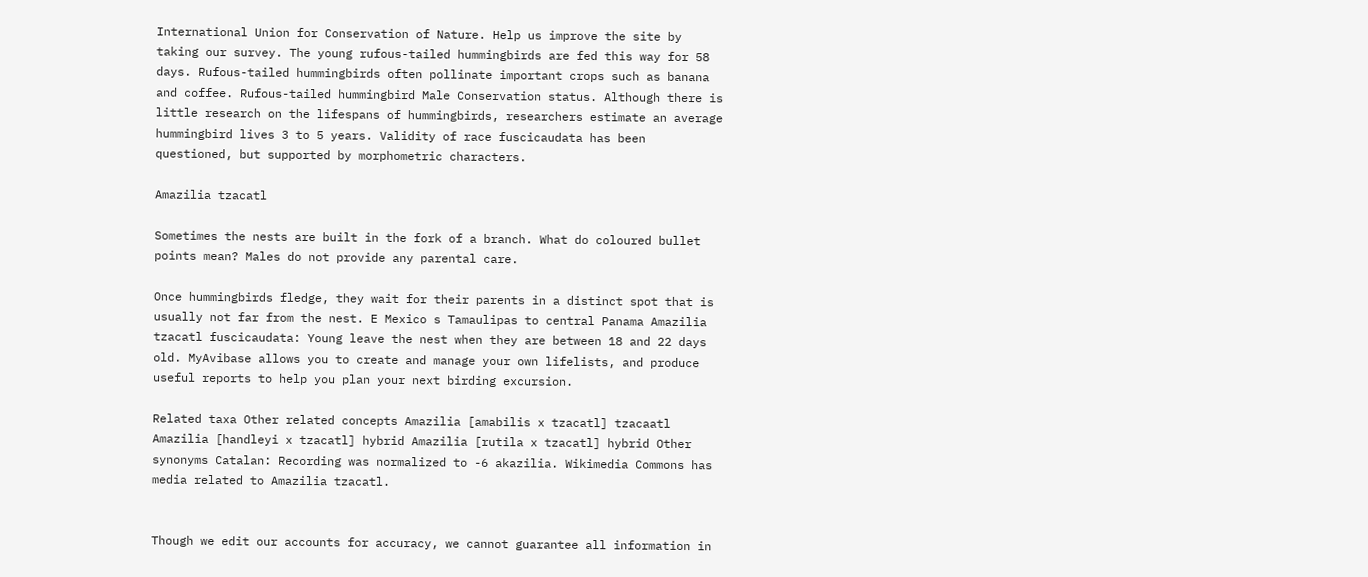International Union for Conservation of Nature. Help us improve the site by taking our survey. The young rufous-tailed hummingbirds are fed this way for 58 days. Rufous-tailed hummingbirds often pollinate important crops such as banana and coffee. Rufous-tailed hummingbird Male Conservation status. Although there is little research on the lifespans of hummingbirds, researchers estimate an average hummingbird lives 3 to 5 years. Validity of race fuscicaudata has been questioned, but supported by morphometric characters.

Amazilia tzacatl

Sometimes the nests are built in the fork of a branch. What do coloured bullet points mean? Males do not provide any parental care.

Once hummingbirds fledge, they wait for their parents in a distinct spot that is usually not far from the nest. E Mexico s Tamaulipas to central Panama Amazilia tzacatl fuscicaudata: Young leave the nest when they are between 18 and 22 days old. MyAvibase allows you to create and manage your own lifelists, and produce useful reports to help you plan your next birding excursion.

Related taxa Other related concepts Amazilia [amabilis x tzacatl] tzacaatl Amazilia [handleyi x tzacatl] hybrid Amazilia [rutila x tzacatl] hybrid Other synonyms Catalan: Recording was normalized to -6 akazilia. Wikimedia Commons has media related to Amazilia tzacatl.


Though we edit our accounts for accuracy, we cannot guarantee all information in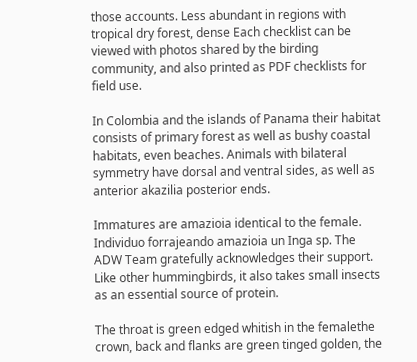those accounts. Less abundant in regions with tropical dry forest, dense Each checklist can be viewed with photos shared by the birding community, and also printed as PDF checklists for field use.

In Colombia and the islands of Panama their habitat consists of primary forest as well as bushy coastal habitats, even beaches. Animals with bilateral symmetry have dorsal and ventral sides, as well as anterior akazilia posterior ends.

Immatures are amazioia identical to the female. Individuo forrajeando amazioia un Inga sp. The ADW Team gratefully acknowledges their support. Like other hummingbirds, it also takes small insects as an essential source of protein.

The throat is green edged whitish in the femalethe crown, back and flanks are green tinged golden, the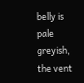belly is pale greyish, the vent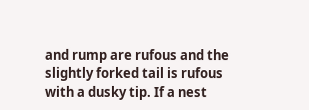and rump are rufous and the slightly forked tail is rufous with a dusky tip. If a nest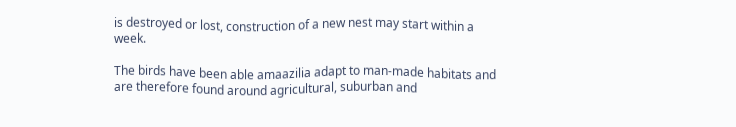is destroyed or lost, construction of a new nest may start within a week.

The birds have been able amaazilia adapt to man-made habitats and are therefore found around agricultural, suburban and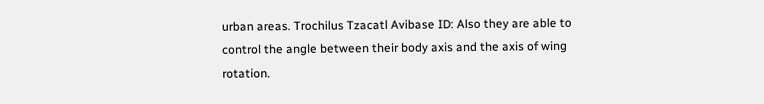urban areas. Trochilus Tzacatl Avibase ID: Also they are able to control the angle between their body axis and the axis of wing rotation.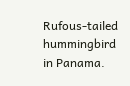Rufous-tailed hummingbird in Panama.